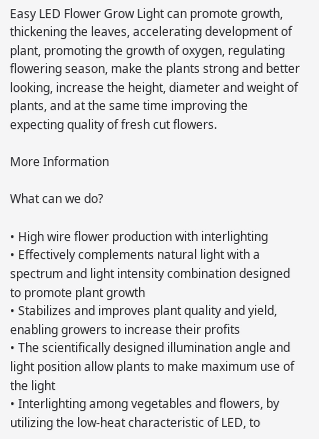Easy LED Flower Grow Light can promote growth, thickening the leaves, accelerating development of plant, promoting the growth of oxygen, regulating flowering season, make the plants strong and better looking, increase the height, diameter and weight of plants, and at the same time improving the expecting quality of fresh cut flowers.

More Information

What can we do?

• High wire flower production with interlighting
• Effectively complements natural light with a spectrum and light intensity combination designed to promote plant growth
• Stabilizes and improves plant quality and yield, enabling growers to increase their profits
• The scientifically designed illumination angle and light position allow plants to make maximum use of the light
• Interlighting among vegetables and flowers, by utilizing the low-heat characteristic of LED, to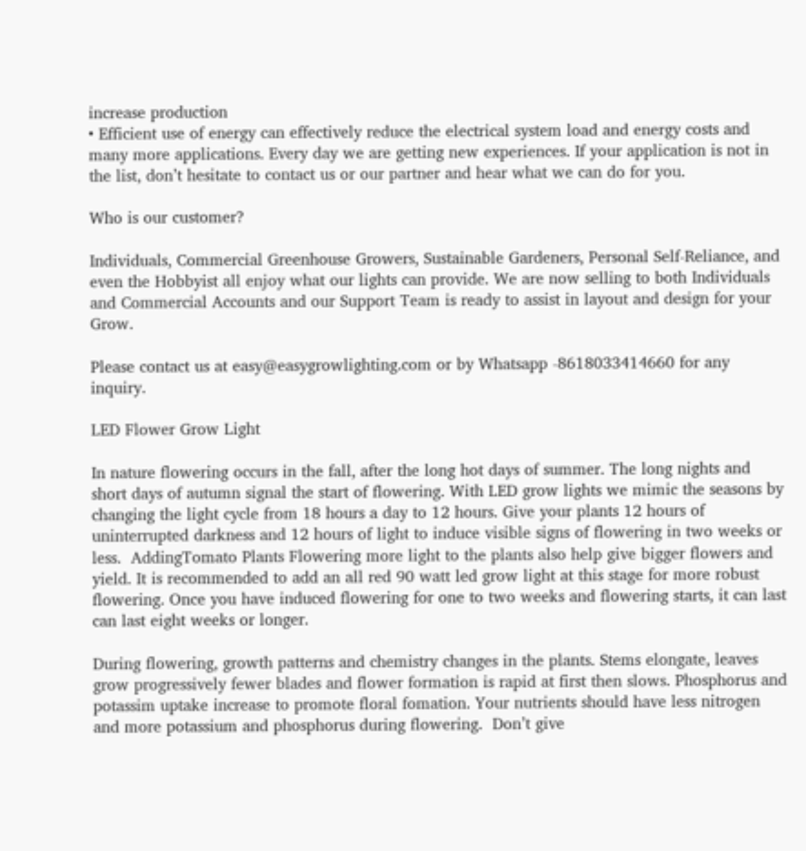increase production
• Efficient use of energy can effectively reduce the electrical system load and energy costs and many more applications. Every day we are getting new experiences. If your application is not in the list, don’t hesitate to contact us or our partner and hear what we can do for you.

Who is our customer?

Individuals, Commercial Greenhouse Growers, Sustainable Gardeners, Personal Self-Reliance, and even the Hobbyist all enjoy what our lights can provide. We are now selling to both Individuals and Commercial Accounts and our Support Team is ready to assist in layout and design for your Grow.

Please contact us at easy@easygrowlighting.com or by Whatsapp -8618033414660 for any inquiry.

LED Flower Grow Light

In nature flowering occurs in the fall, after the long hot days of summer. The long nights and short days of autumn signal the start of flowering. With LED grow lights we mimic the seasons by changing the light cycle from 18 hours a day to 12 hours. Give your plants 12 hours of uninterrupted darkness and 12 hours of light to induce visible signs of flowering in two weeks or less.  AddingTomato Plants Flowering more light to the plants also help give bigger flowers and yield. It is recommended to add an all red 90 watt led grow light at this stage for more robust flowering. Once you have induced flowering for one to two weeks and flowering starts, it can last can last eight weeks or longer.

During flowering, growth patterns and chemistry changes in the plants. Stems elongate, leaves grow progressively fewer blades and flower formation is rapid at first then slows. Phosphorus and potassim uptake increase to promote floral fomation. Your nutrients should have less nitrogen and more potassium and phosphorus during flowering.  Don’t give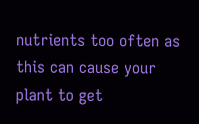nutrients too often as this can cause your plant to get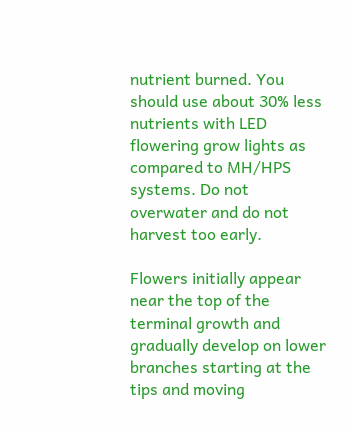nutrient burned. You should use about 30% less nutrients with LED flowering grow lights as compared to MH/HPS systems. Do not overwater and do not harvest too early.

Flowers initially appear near the top of the terminal growth and gradually develop on lower branches starting at the tips and moving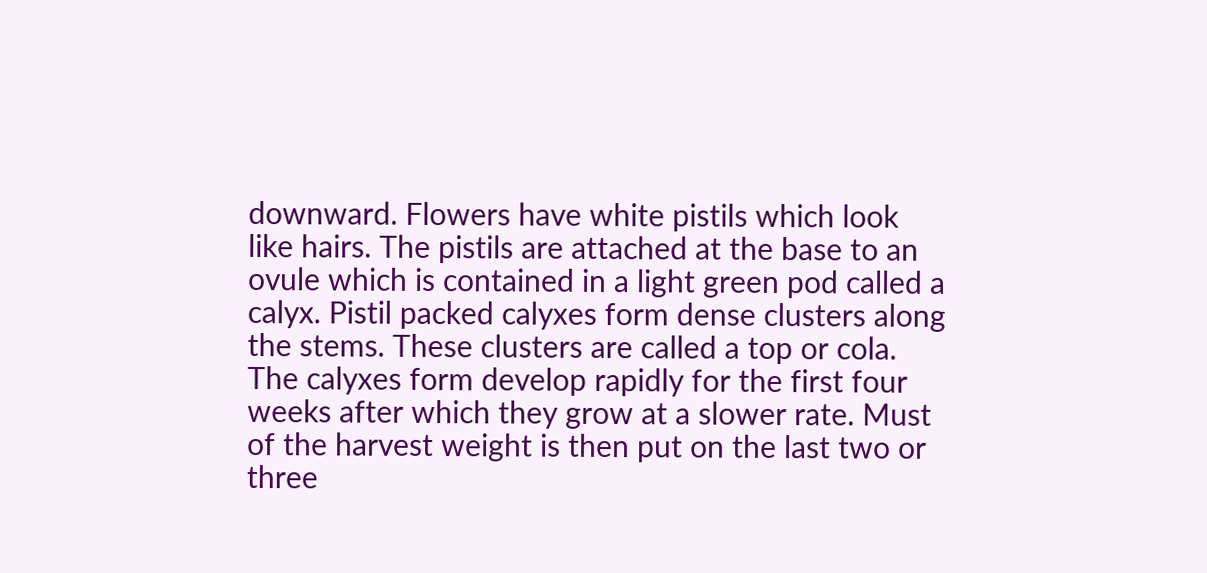downward. Flowers have white pistils which look like hairs. The pistils are attached at the base to an ovule which is contained in a light green pod called a calyx. Pistil packed calyxes form dense clusters along the stems. These clusters are called a top or cola. The calyxes form develop rapidly for the first four weeks after which they grow at a slower rate. Must of the harvest weight is then put on the last two or three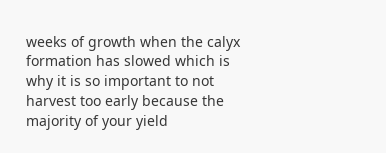weeks of growth when the calyx formation has slowed which is why it is so important to not harvest too early because the majority of your yield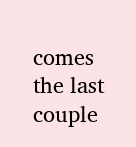comes the last couple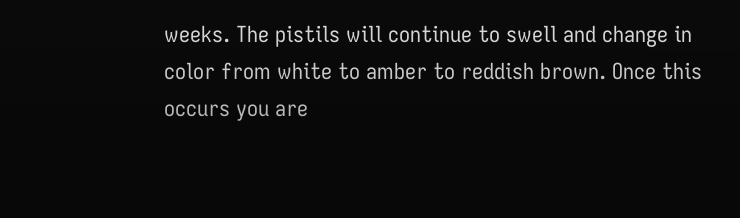weeks. The pistils will continue to swell and change in color from white to amber to reddish brown. Once this occurs you are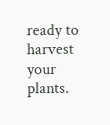ready to harvest your plants.